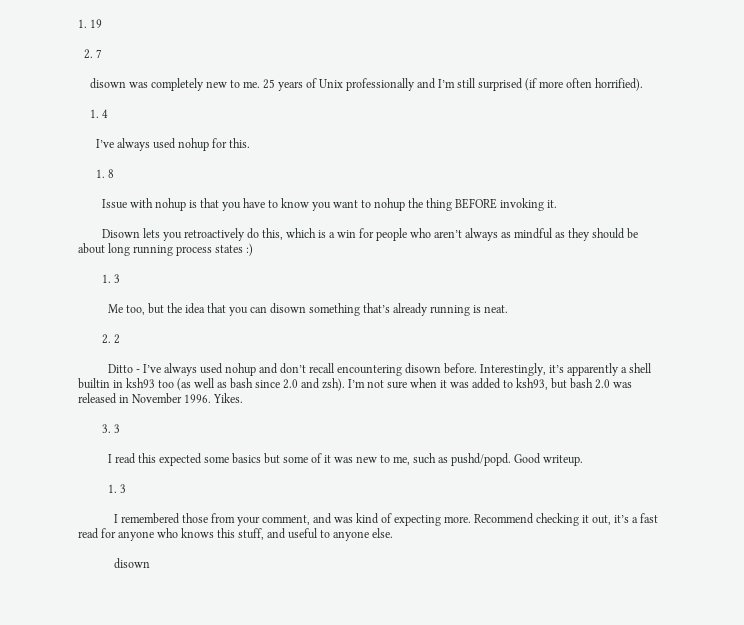1. 19

  2. 7

    disown was completely new to me. 25 years of Unix professionally and I’m still surprised (if more often horrified).

    1. 4

      I’ve always used nohup for this.

      1. 8

        Issue with nohup is that you have to know you want to nohup the thing BEFORE invoking it.

        Disown lets you retroactively do this, which is a win for people who aren’t always as mindful as they should be about long running process states :)

        1. 3

          Me too, but the idea that you can disown something that’s already running is neat.

        2. 2

          Ditto - I’ve always used nohup and don’t recall encountering disown before. Interestingly, it’s apparently a shell builtin in ksh93 too (as well as bash since 2.0 and zsh). I’m not sure when it was added to ksh93, but bash 2.0 was released in November 1996. Yikes.

        3. 3

          I read this expected some basics but some of it was new to me, such as pushd/popd. Good writeup.

          1. 3

            I remembered those from your comment, and was kind of expecting more. Recommend checking it out, it’s a fast read for anyone who knows this stuff, and useful to anyone else.

            disown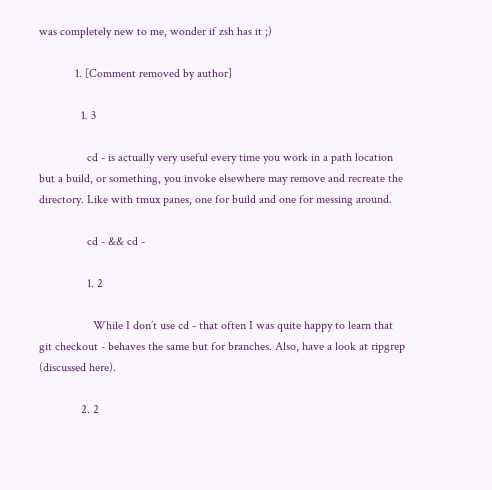was completely new to me, wonder if zsh has it ;)

            1. [Comment removed by author]

              1. 3

                cd - is actually very useful every time you work in a path location but a build, or something, you invoke elsewhere may remove and recreate the directory. Like with tmux panes, one for build and one for messing around.

                cd - && cd -

                1. 2

                  While I don’t use cd - that often I was quite happy to learn that git checkout - behaves the same but for branches. Also, have a look at ripgrep (discussed here).

              2. 2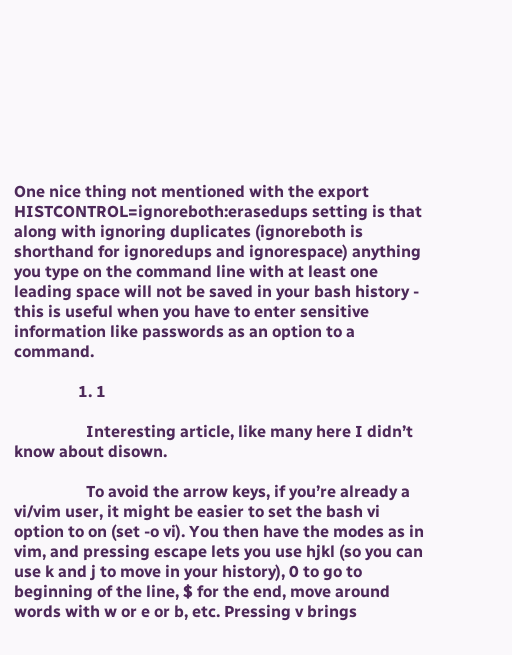One nice thing not mentioned with the export HISTCONTROL=ignoreboth:erasedups setting is that along with ignoring duplicates (ignoreboth is shorthand for ignoredups and ignorespace) anything you type on the command line with at least one leading space will not be saved in your bash history - this is useful when you have to enter sensitive information like passwords as an option to a command.

                1. 1

                  Interesting article, like many here I didn’t know about disown.

                  To avoid the arrow keys, if you’re already a vi/vim user, it might be easier to set the bash vi option to on (set -o vi). You then have the modes as in vim, and pressing escape lets you use hjkl (so you can use k and j to move in your history), 0 to go to beginning of the line, $ for the end, move around words with w or e or b, etc. Pressing v brings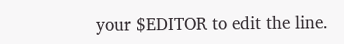your $EDITOR to edit the line.